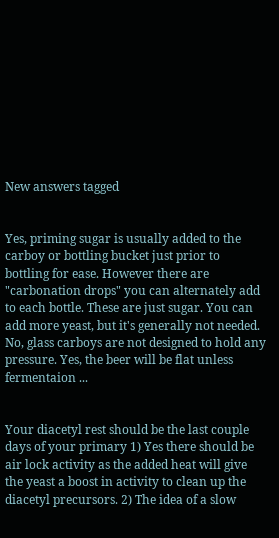New answers tagged


Yes, priming sugar is usually added to the carboy or bottling bucket just prior to bottling for ease. However there are "carbonation drops" you can alternately add to each bottle. These are just sugar. You can add more yeast, but it's generally not needed. No, glass carboys are not designed to hold any pressure. Yes, the beer will be flat unless fermentaion ...


Your diacetyl rest should be the last couple days of your primary 1) Yes there should be air lock activity as the added heat will give the yeast a boost in activity to clean up the diacetyl precursors. 2) The idea of a slow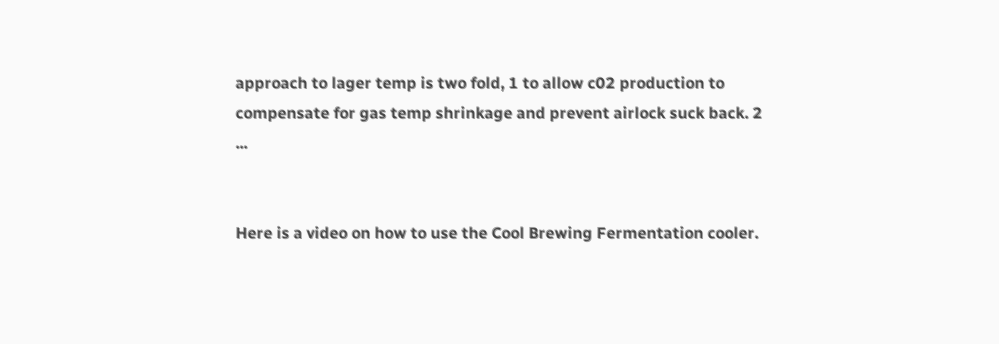approach to lager temp is two fold, 1 to allow c02 production to compensate for gas temp shrinkage and prevent airlock suck back. 2 ...


Here is a video on how to use the Cool Brewing Fermentation cooler.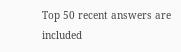Top 50 recent answers are included